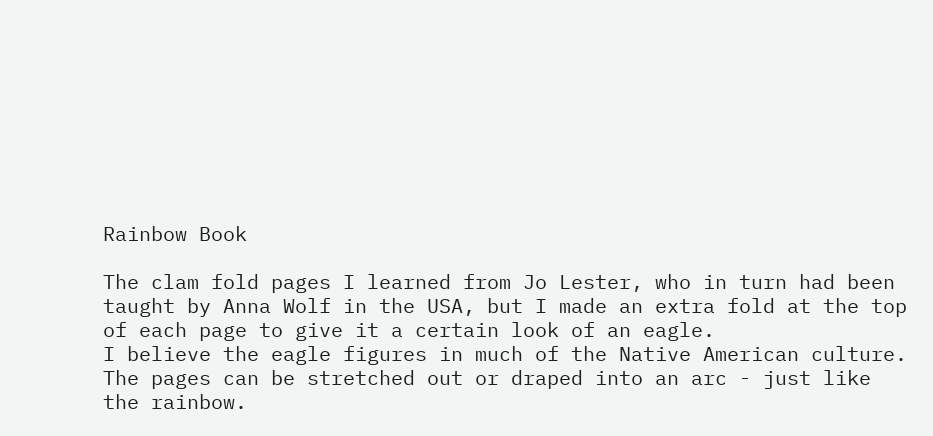Rainbow Book

The clam fold pages I learned from Jo Lester, who in turn had been taught by Anna Wolf in the USA, but I made an extra fold at the top of each page to give it a certain look of an eagle.
I believe the eagle figures in much of the Native American culture.
The pages can be stretched out or draped into an arc - just like the rainbow.